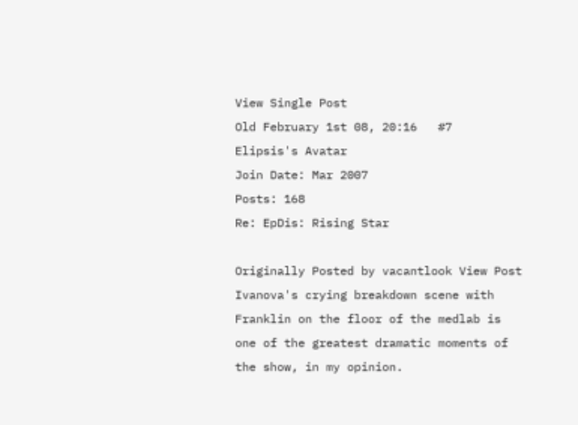View Single Post
Old February 1st 08, 20:16   #7
Elipsis's Avatar
Join Date: Mar 2007
Posts: 168
Re: EpDis: Rising Star

Originally Posted by vacantlook View Post
Ivanova's crying breakdown scene with Franklin on the floor of the medlab is one of the greatest dramatic moments of the show, in my opinion.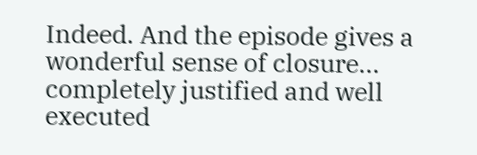Indeed. And the episode gives a wonderful sense of closure... completely justified and well executed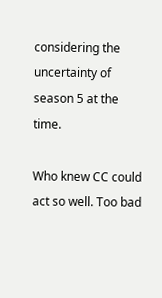considering the uncertainty of season 5 at the time.

Who knew CC could act so well. Too bad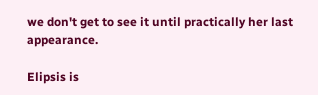we don't get to see it until practically her last appearance.

Elipsis is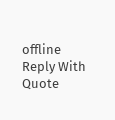offline   Reply With Quote